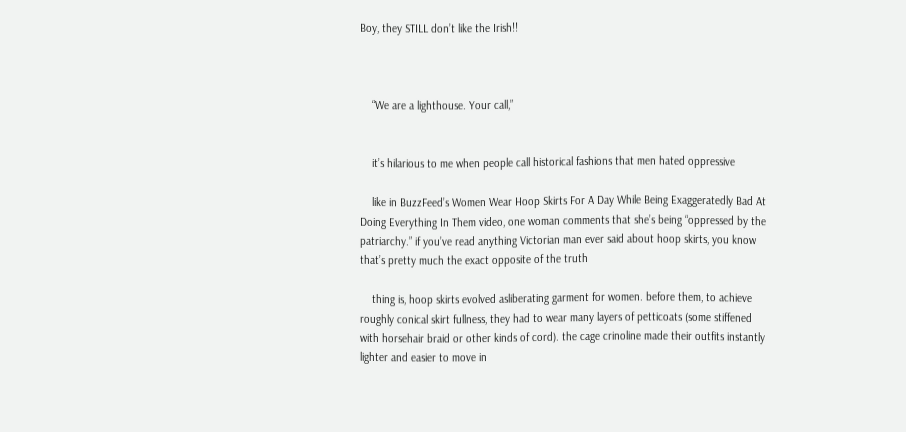Boy, they STILL don’t like the Irish!!



    “We are a lighthouse. Your call,”


    it’s hilarious to me when people call historical fashions that men hated oppressive

    like in BuzzFeed’s Women Wear Hoop Skirts For A Day While Being Exaggeratedly Bad At Doing Everything In Them video, one woman comments that she’s being “oppressed by the patriarchy.” if you’ve read anything Victorian man ever said about hoop skirts, you know that’s pretty much the exact opposite of the truth

    thing is, hoop skirts evolved asliberating garment for women. before them, to achieve roughly conical skirt fullness, they had to wear many layers of petticoats (some stiffened with horsehair braid or other kinds of cord). the cage crinoline made their outfits instantly lighter and easier to move in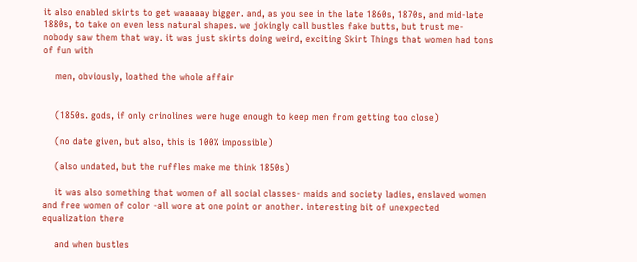it also enabled skirts to get waaaaay bigger. and, as you see in the late 1860s, 1870s, and mid-late 1880s, to take on even less natural shapes. we jokingly call bustles fake butts, but trust me- nobody saw them that way. it was just skirts doing weird, exciting Skirt Things that women had tons of fun with

    men, obviously, loathed the whole affair


    (1850s. gods, if only crinolines were huge enough to keep men from getting too close)

    (no date given, but also, this is 100% impossible)

    (also undated, but the ruffles make me think 1850s)

    it was also something that women of all social classes- maids and society ladies, enslaved women and free women of color -all wore at one point or another. interesting bit of unexpected equalization there

    and when bustles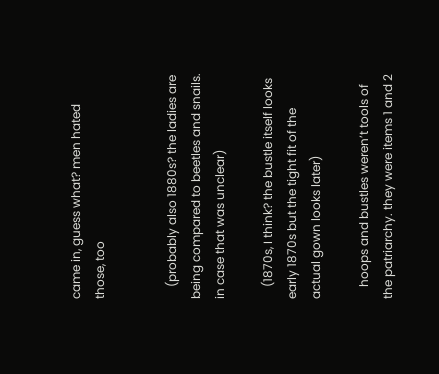came in, guess what? men hated those, too


    (probably also 1880s? the ladies are being compared to beetles and snails. in case that was unclear)

    (1870s, I think? the bustle itself looks early 1870s but the tight fit of the actual gown looks later)

    hoops and bustles weren’t tools of the patriarchy. they were items 1 and 2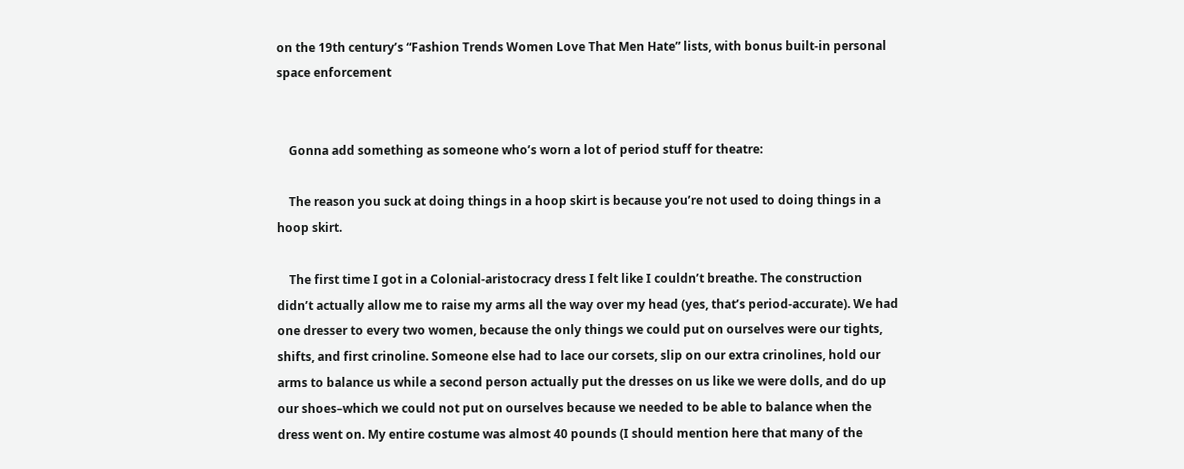on the 19th century’s “Fashion Trends Women Love That Men Hate” lists, with bonus built-in personal space enforcement


    Gonna add something as someone who’s worn a lot of period stuff for theatre:

    The reason you suck at doing things in a hoop skirt is because you’re not used to doing things in a hoop skirt.

    The first time I got in a Colonial-aristocracy dress I felt like I couldn’t breathe. The construction didn’t actually allow me to raise my arms all the way over my head (yes, that’s period-accurate). We had one dresser to every two women, because the only things we could put on ourselves were our tights, shifts, and first crinoline. Someone else had to lace our corsets, slip on our extra crinolines, hold our arms to balance us while a second person actually put the dresses on us like we were dolls, and do up our shoes–which we could not put on ourselves because we needed to be able to balance when the dress went on. My entire costume was almost 40 pounds (I should mention here that many of the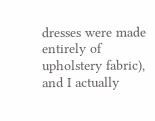dresses were made entirely of upholstery fabric), and I actually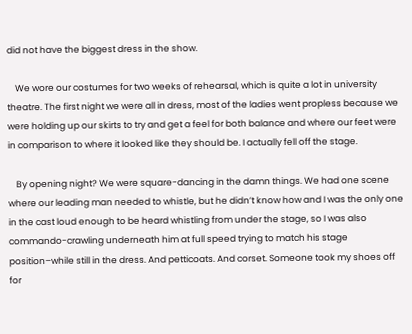did not have the biggest dress in the show.

    We wore our costumes for two weeks of rehearsal, which is quite a lot in university theatre. The first night we were all in dress, most of the ladies went propless because we were holding up our skirts to try and get a feel for both balance and where our feet were in comparison to where it looked like they should be. I actually fell off the stage.

    By opening night? We were square-dancing in the damn things. We had one scene where our leading man needed to whistle, but he didn’t know how and I was the only one in the cast loud enough to be heard whistling from under the stage, so I was also commando-crawling underneath him at full speed trying to match his stage position–while still in the dress. And petticoats. And corset. Someone took my shoes off for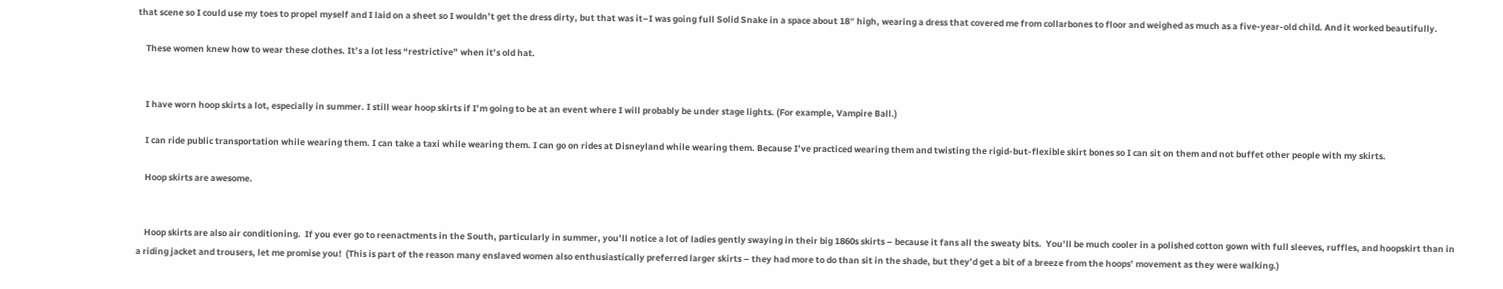that scene so I could use my toes to propel myself and I laid on a sheet so I wouldn’t get the dress dirty, but that was it–I was going full Solid Snake in a space about 18″ high, wearing a dress that covered me from collarbones to floor and weighed as much as a five-year-old child. And it worked beautifully.

    These women knew how to wear these clothes. It’s a lot less “restrictive” when it’s old hat.


    I have worn hoop skirts a lot, especially in summer. I still wear hoop skirts if I’m going to be at an event where I will probably be under stage lights. (For example, Vampire Ball.)

    I can ride public transportation while wearing them. I can take a taxi while wearing them. I can go on rides at Disneyland while wearing them. Because I’ve practiced wearing them and twisting the rigid-but-flexible skirt bones so I can sit on them and not buffet other people with my skirts.

    Hoop skirts are awesome.


    Hoop skirts are also air conditioning.  If you ever go to reenactments in the South, particularly in summer, you’ll notice a lot of ladies gently swaying in their big 1860s skirts – because it fans all the sweaty bits.  You’ll be much cooler in a polished cotton gown with full sleeves, ruffles, and hoopskirt than in a riding jacket and trousers, let me promise you!  (This is part of the reason many enslaved women also enthusiastically preferred larger skirts – they had more to do than sit in the shade, but they’d get a bit of a breeze from the hoops’ movement as they were walking.)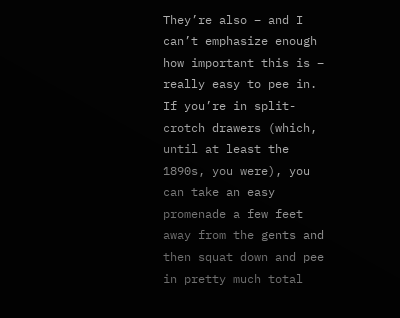They’re also – and I can’t emphasize enough how important this is – really easy to pee in.  If you’re in split-crotch drawers (which, until at least the 1890s, you were), you can take an easy promenade a few feet away from the gents and then squat down and pee in pretty much total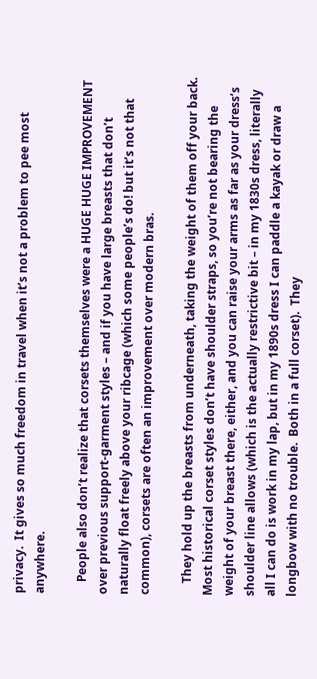privacy.  It gives so much freedom in travel when it’s not a problem to pee most anywhere.

    People also don’t realize that corsets themselves were a HUGE HUGE IMPROVEMENT over previous support-garment styles – and if you have large breasts that don’t naturally float freely above your ribcage (which some people’s do! but it’s not that common), corsets are often an improvement over modern bras.

    They hold up the breasts from underneath, taking the weight of them off your back.  Most historical corset styles don’t have shoulder straps, so you’re not bearing the weight of your breast there, either, and you can raise your arms as far as your dress’s shoulder line allows (which is the actually restrictive bit – in my 1830s dress, literally all I can do is work in my lap, but in my 1890s dress I can paddle a kayak or draw a longbow with no trouble.  Both in a full corset).  They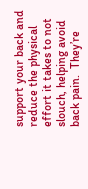support your back and reduce the physical effort it takes to not slouch, helping avoid back pain.  They’re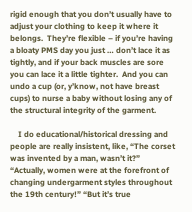rigid enough that you don’t usually have to adjust your clothing to keep it where it belongs.  They’re flexible – if you’re having a bloaty PMS day you just … don’t lace it as tightly, and if your back muscles are sore you can lace it a little tighter.  And you can undo a cup (or, y’know, not have breast cups) to nurse a baby without losing any of the structural integrity of the garment.

    I do educational/historical dressing and people are really insistent, like, “The corset was invented by a man, wasn’t it?”  “Actually, women were at the forefront of changing undergarment styles throughout the 19th century!” “But it’s true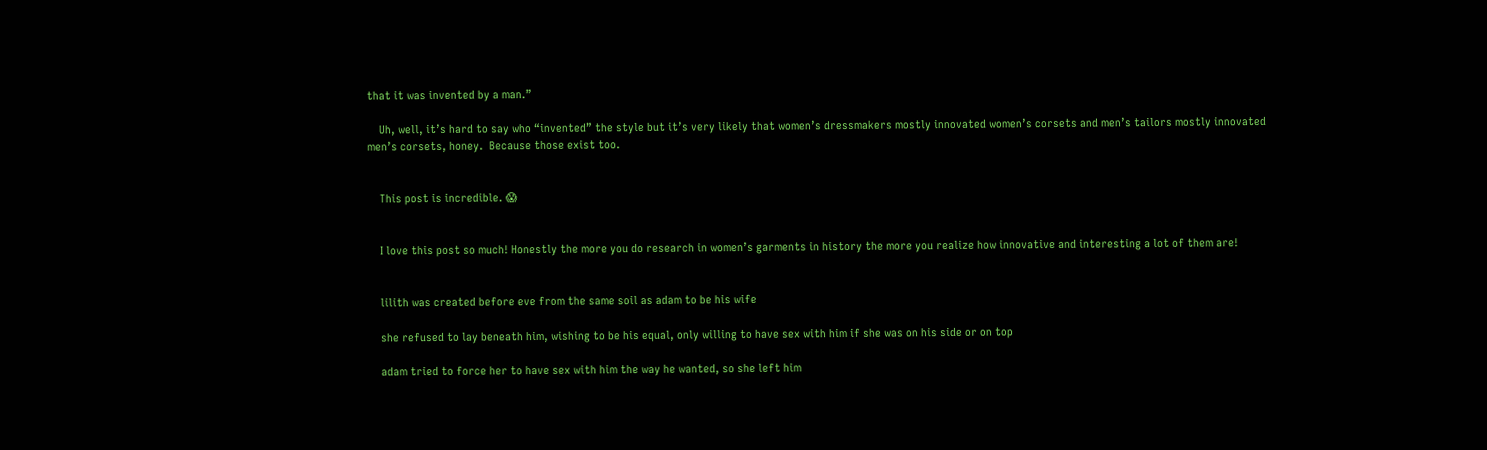that it was invented by a man.”

    Uh, well, it’s hard to say who “invented” the style but it’s very likely that women’s dressmakers mostly innovated women’s corsets and men’s tailors mostly innovated men’s corsets, honey.  Because those exist too.


    This post is incredible. 😱


    I love this post so much! Honestly the more you do research in women’s garments in history the more you realize how innovative and interesting a lot of them are!


    lilith was created before eve from the same soil as adam to be his wife

    she refused to lay beneath him, wishing to be his equal, only willing to have sex with him if she was on his side or on top

    adam tried to force her to have sex with him the way he wanted, so she left him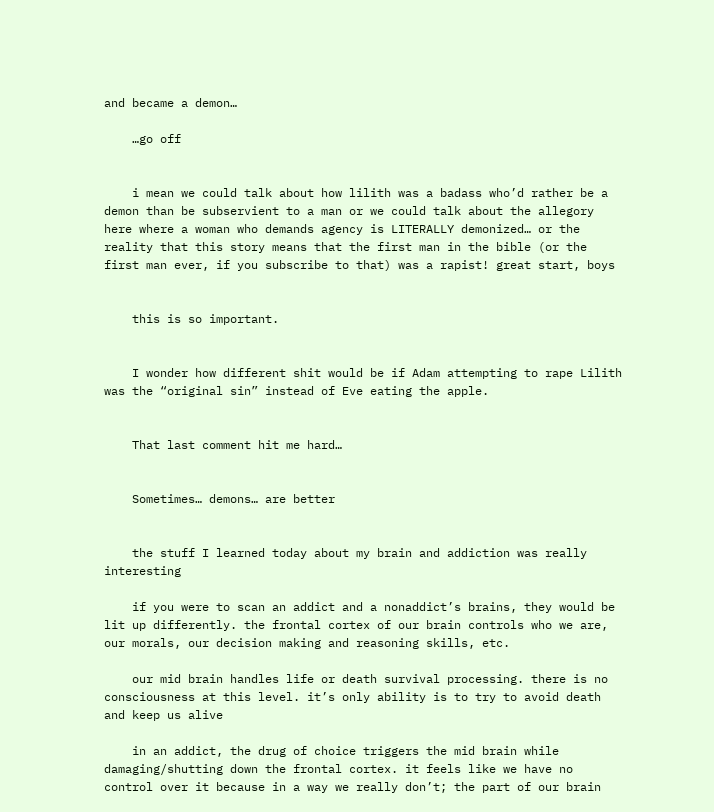and became a demon…

    …go off


    i mean we could talk about how lilith was a badass who’d rather be a demon than be subservient to a man or we could talk about the allegory here where a woman who demands agency is LITERALLY demonized… or the reality that this story means that the first man in the bible (or the first man ever, if you subscribe to that) was a rapist! great start, boys


    this is so important.


    I wonder how different shit would be if Adam attempting to rape Lilith was the “original sin” instead of Eve eating the apple.


    That last comment hit me hard…


    Sometimes… demons… are better


    the stuff I learned today about my brain and addiction was really interesting

    if you were to scan an addict and a nonaddict’s brains, they would be lit up differently. the frontal cortex of our brain controls who we are, our morals, our decision making and reasoning skills, etc.

    our mid brain handles life or death survival processing. there is no consciousness at this level. it’s only ability is to try to avoid death and keep us alive

    in an addict, the drug of choice triggers the mid brain while damaging/shutting down the frontal cortex. it feels like we have no control over it because in a way we really don’t; the part of our brain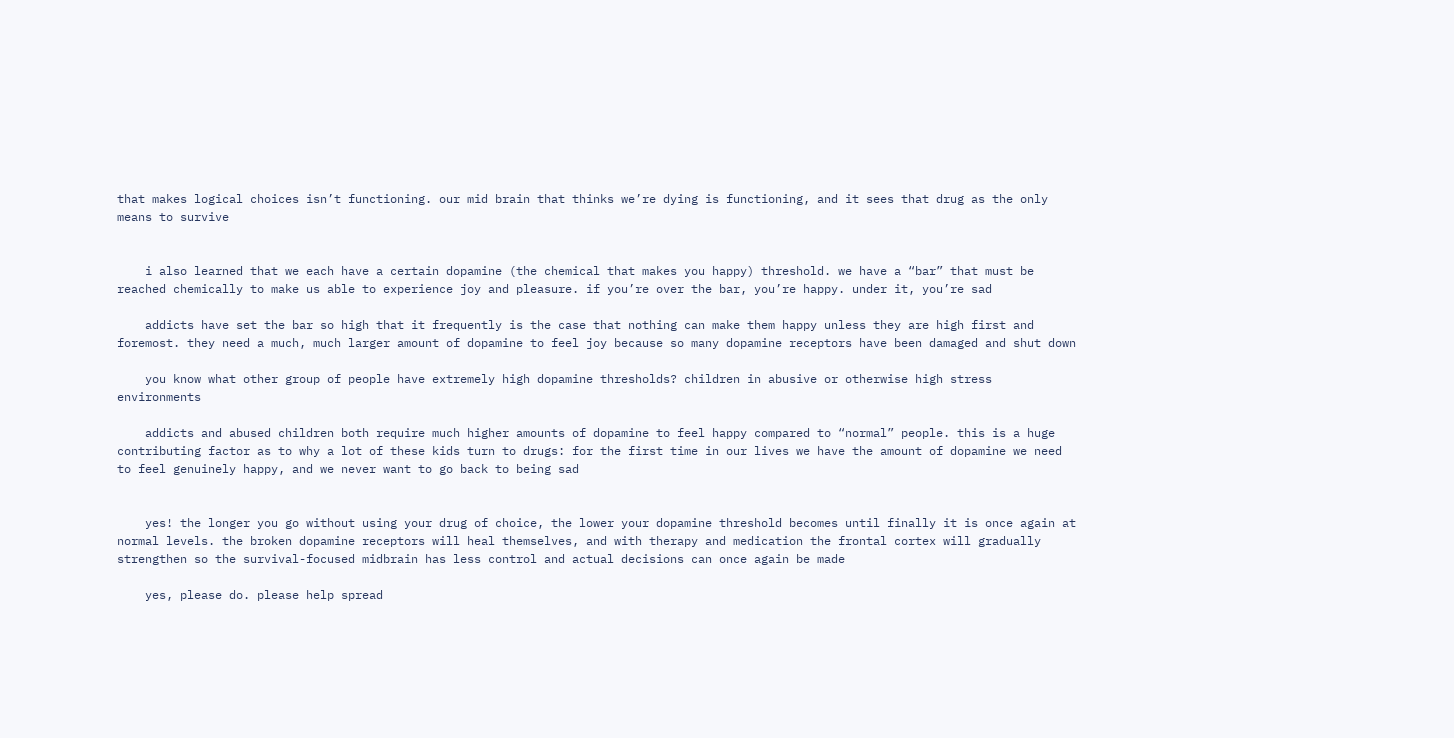that makes logical choices isn’t functioning. our mid brain that thinks we’re dying is functioning, and it sees that drug as the only means to survive


    i also learned that we each have a certain dopamine (the chemical that makes you happy) threshold. we have a “bar” that must be reached chemically to make us able to experience joy and pleasure. if you’re over the bar, you’re happy. under it, you’re sad

    addicts have set the bar so high that it frequently is the case that nothing can make them happy unless they are high first and foremost. they need a much, much larger amount of dopamine to feel joy because so many dopamine receptors have been damaged and shut down

    you know what other group of people have extremely high dopamine thresholds? children in abusive or otherwise high stress environments

    addicts and abused children both require much higher amounts of dopamine to feel happy compared to “normal” people. this is a huge contributing factor as to why a lot of these kids turn to drugs: for the first time in our lives we have the amount of dopamine we need to feel genuinely happy, and we never want to go back to being sad


    yes! the longer you go without using your drug of choice, the lower your dopamine threshold becomes until finally it is once again at normal levels. the broken dopamine receptors will heal themselves, and with therapy and medication the frontal cortex will gradually strengthen so the survival-focused midbrain has less control and actual decisions can once again be made

    yes, please do. please help spread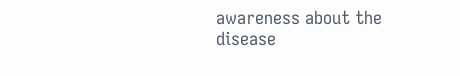awareness about the disease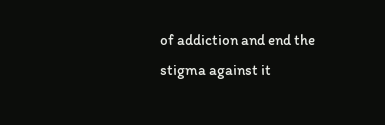of addiction and end the stigma against it